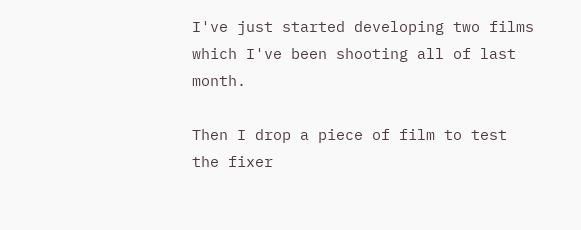I've just started developing two films which I've been shooting all of last month.

Then I drop a piece of film to test the fixer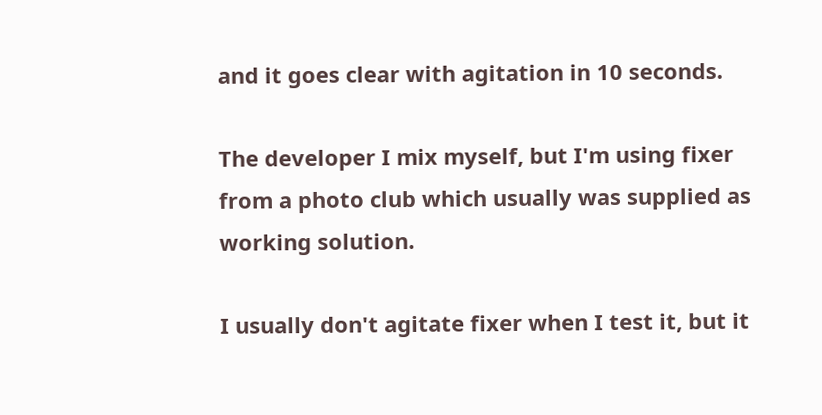and it goes clear with agitation in 10 seconds.

The developer I mix myself, but I'm using fixer from a photo club which usually was supplied as working solution.

I usually don't agitate fixer when I test it, but it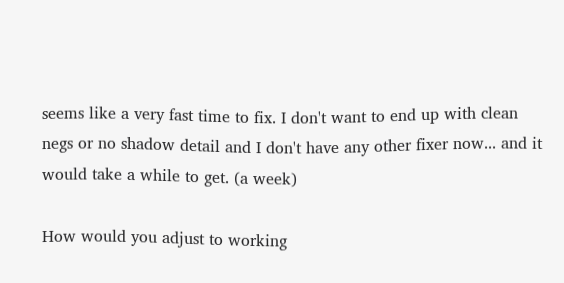seems like a very fast time to fix. I don't want to end up with clean negs or no shadow detail and I don't have any other fixer now... and it would take a while to get. (a week)

How would you adjust to working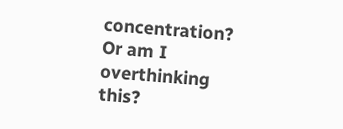concentration? Or am I overthinking this?